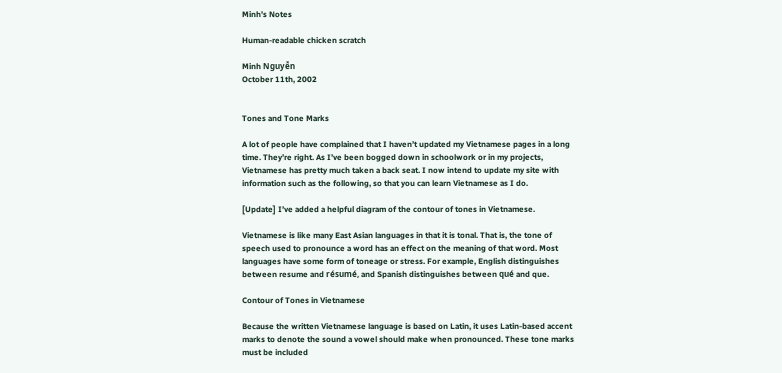Minh’s Notes

Human-readable chicken scratch

Minh Nguyễn
October 11th, 2002


Tones and Tone Marks

A lot of people have complained that I haven’t updated my Vietnamese pages in a long time. They’re right. As I’ve been bogged down in schoolwork or in my projects, Vietnamese has pretty much taken a back seat. I now intend to update my site with information such as the following, so that you can learn Vietnamese as I do.

[Update] I’ve added a helpful diagram of the contour of tones in Vietnamese.

Vietnamese is like many East Asian languages in that it is tonal. That is, the tone of speech used to pronounce a word has an effect on the meaning of that word. Most languages have some form of toneage or stress. For example, English distinguishes between resume and résumé, and Spanish distinguishes between qué and que.

Contour of Tones in Vietnamese

Because the written Vietnamese language is based on Latin, it uses Latin-based accent marks to denote the sound a vowel should make when pronounced. These tone marks must be included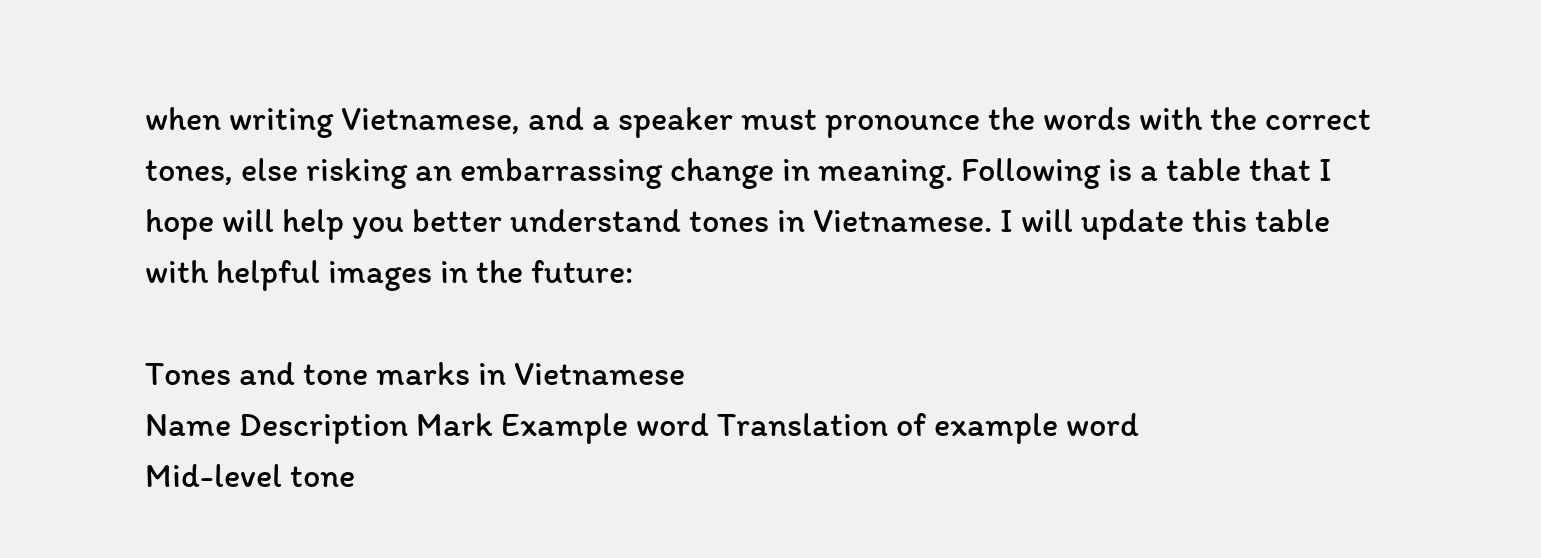when writing Vietnamese, and a speaker must pronounce the words with the correct tones, else risking an embarrassing change in meaning. Following is a table that I hope will help you better understand tones in Vietnamese. I will update this table with helpful images in the future:

Tones and tone marks in Vietnamese
Name Description Mark Example word Translation of example word
Mid-level tone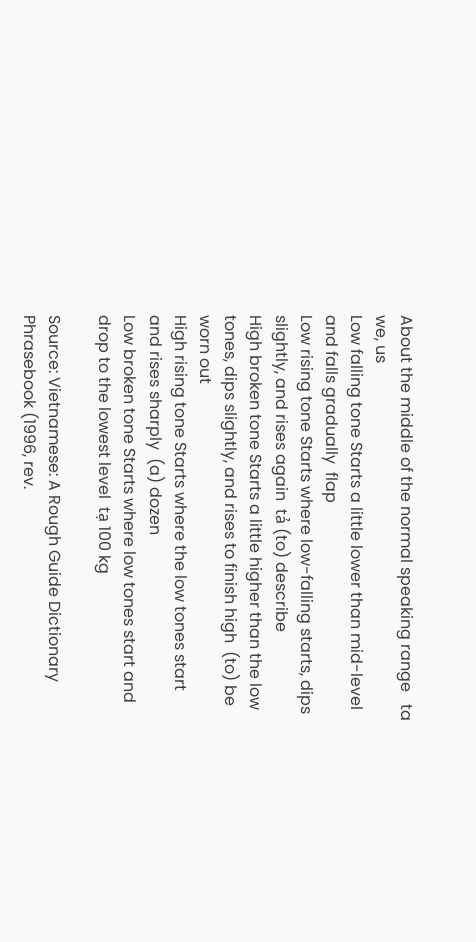About the middle of the normal speaking range   ta we, us
Low falling tone Starts a little lower than mid-level and falls gradually  flap
Low rising tone Starts where low-falling starts, dips slightly, and rises again  tả (to) describe
High broken tone Starts a little higher than the low tones, dips slightly, and rises to finish high  (to) be worn out
High rising tone Starts where the low tones start and rises sharply  (a) dozen
Low broken tone Starts where low tones start and drop to the lowest level  tạ 100 kg

Source: Vietnamese: A Rough Guide Dictionary Phrasebook (1996, rev.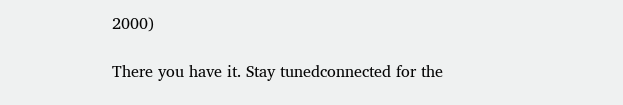2000)

There you have it. Stay tunedconnected for the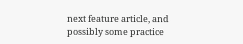next feature article, and possibly some practice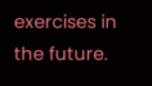exercises in the future.